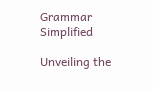Grammar Simplified

Unveiling the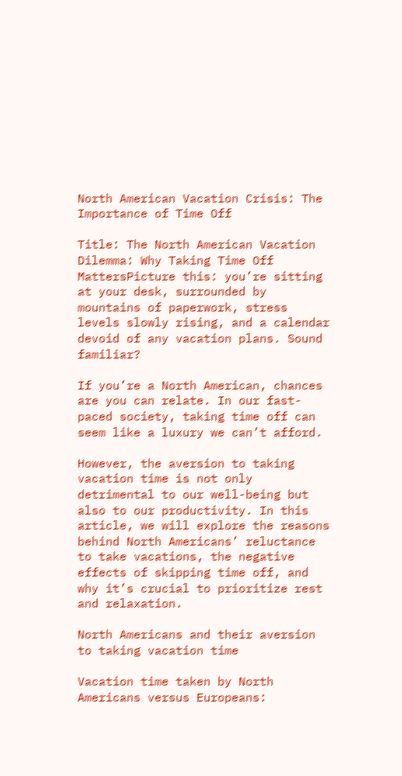North American Vacation Crisis: The Importance of Time Off

Title: The North American Vacation Dilemma: Why Taking Time Off MattersPicture this: you’re sitting at your desk, surrounded by mountains of paperwork, stress levels slowly rising, and a calendar devoid of any vacation plans. Sound familiar?

If you’re a North American, chances are you can relate. In our fast-paced society, taking time off can seem like a luxury we can’t afford.

However, the aversion to taking vacation time is not only detrimental to our well-being but also to our productivity. In this article, we will explore the reasons behind North Americans’ reluctance to take vacations, the negative effects of skipping time off, and why it’s crucial to prioritize rest and relaxation.

North Americans and their aversion to taking vacation time

Vacation time taken by North Americans versus Europeans: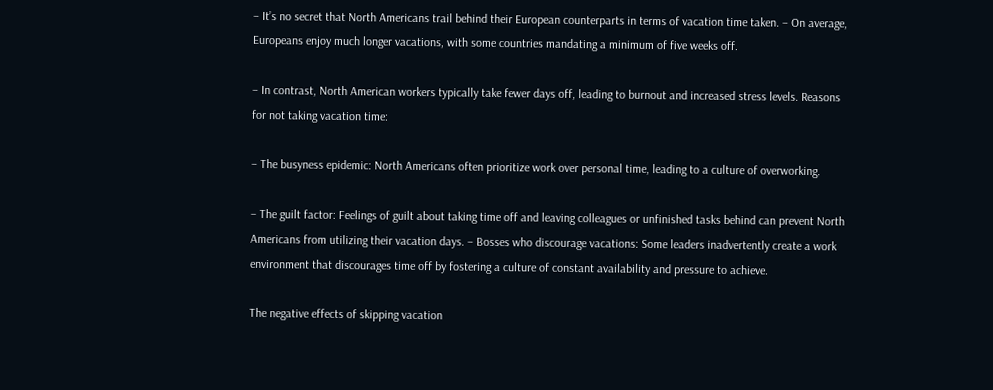– It’s no secret that North Americans trail behind their European counterparts in terms of vacation time taken. – On average, Europeans enjoy much longer vacations, with some countries mandating a minimum of five weeks off.

– In contrast, North American workers typically take fewer days off, leading to burnout and increased stress levels. Reasons for not taking vacation time:

– The busyness epidemic: North Americans often prioritize work over personal time, leading to a culture of overworking.

– The guilt factor: Feelings of guilt about taking time off and leaving colleagues or unfinished tasks behind can prevent North Americans from utilizing their vacation days. – Bosses who discourage vacations: Some leaders inadvertently create a work environment that discourages time off by fostering a culture of constant availability and pressure to achieve.

The negative effects of skipping vacation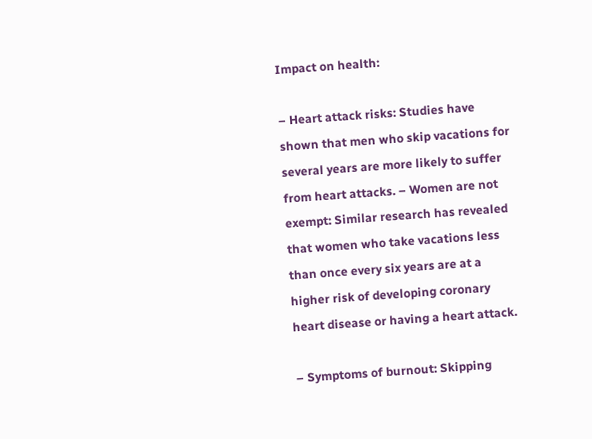Impact on health:

– Heart attack risks: Studies have shown that men who skip vacations for several years are more likely to suffer from heart attacks. – Women are not exempt: Similar research has revealed that women who take vacations less than once every six years are at a higher risk of developing coronary heart disease or having a heart attack.

– Symptoms of burnout: Skipping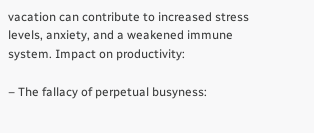vacation can contribute to increased stress levels, anxiety, and a weakened immune system. Impact on productivity:

– The fallacy of perpetual busyness: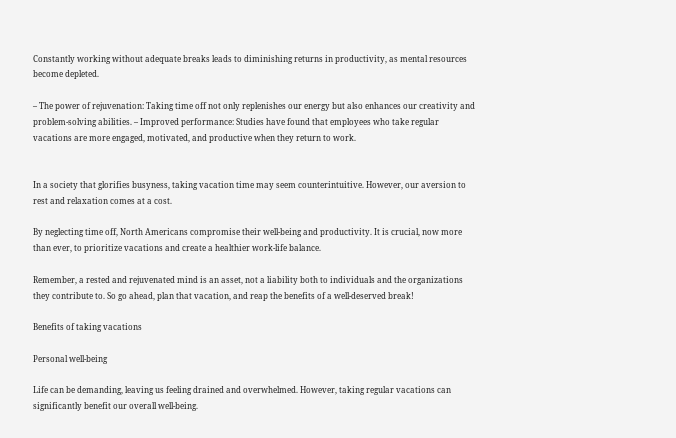Constantly working without adequate breaks leads to diminishing returns in productivity, as mental resources become depleted.

– The power of rejuvenation: Taking time off not only replenishes our energy but also enhances our creativity and problem-solving abilities. – Improved performance: Studies have found that employees who take regular vacations are more engaged, motivated, and productive when they return to work.


In a society that glorifies busyness, taking vacation time may seem counterintuitive. However, our aversion to rest and relaxation comes at a cost.

By neglecting time off, North Americans compromise their well-being and productivity. It is crucial, now more than ever, to prioritize vacations and create a healthier work-life balance.

Remember, a rested and rejuvenated mind is an asset, not a liability both to individuals and the organizations they contribute to. So go ahead, plan that vacation, and reap the benefits of a well-deserved break!

Benefits of taking vacations

Personal well-being

Life can be demanding, leaving us feeling drained and overwhelmed. However, taking regular vacations can significantly benefit our overall well-being.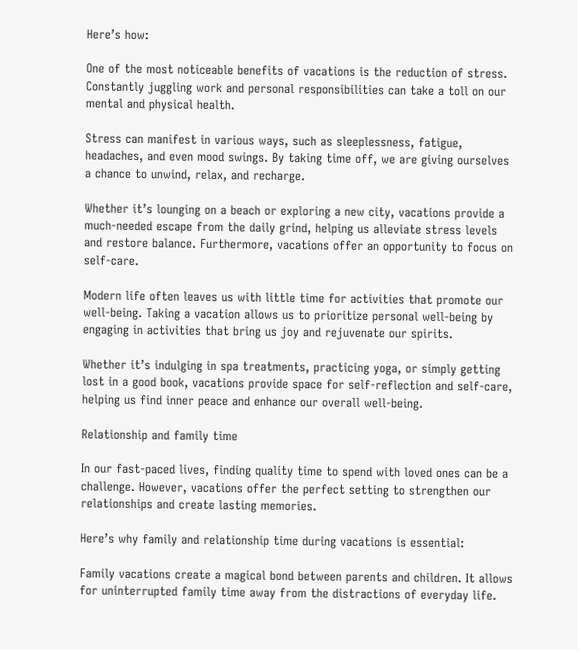Here’s how:

One of the most noticeable benefits of vacations is the reduction of stress. Constantly juggling work and personal responsibilities can take a toll on our mental and physical health.

Stress can manifest in various ways, such as sleeplessness, fatigue, headaches, and even mood swings. By taking time off, we are giving ourselves a chance to unwind, relax, and recharge.

Whether it’s lounging on a beach or exploring a new city, vacations provide a much-needed escape from the daily grind, helping us alleviate stress levels and restore balance. Furthermore, vacations offer an opportunity to focus on self-care.

Modern life often leaves us with little time for activities that promote our well-being. Taking a vacation allows us to prioritize personal well-being by engaging in activities that bring us joy and rejuvenate our spirits.

Whether it’s indulging in spa treatments, practicing yoga, or simply getting lost in a good book, vacations provide space for self-reflection and self-care, helping us find inner peace and enhance our overall well-being.

Relationship and family time

In our fast-paced lives, finding quality time to spend with loved ones can be a challenge. However, vacations offer the perfect setting to strengthen our relationships and create lasting memories.

Here’s why family and relationship time during vacations is essential:

Family vacations create a magical bond between parents and children. It allows for uninterrupted family time away from the distractions of everyday life.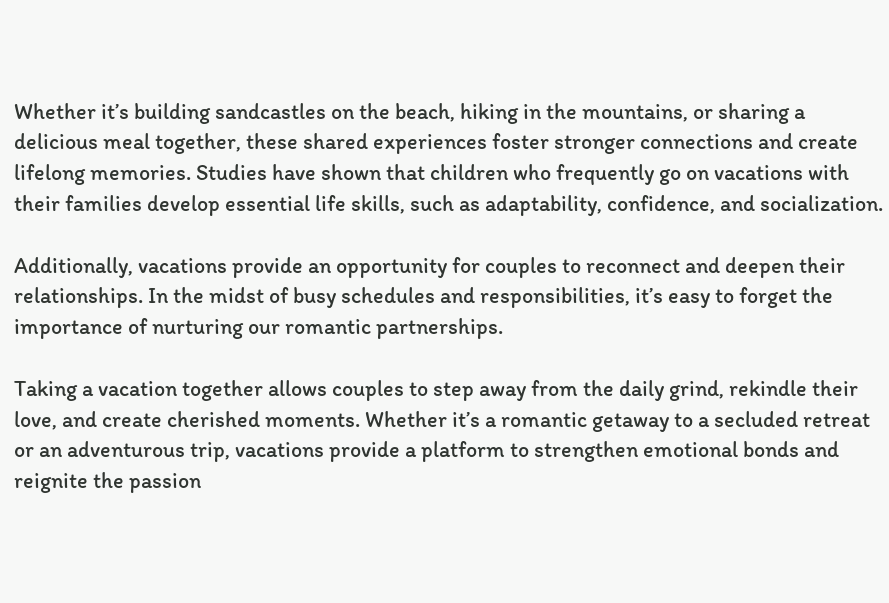Whether it’s building sandcastles on the beach, hiking in the mountains, or sharing a delicious meal together, these shared experiences foster stronger connections and create lifelong memories. Studies have shown that children who frequently go on vacations with their families develop essential life skills, such as adaptability, confidence, and socialization.

Additionally, vacations provide an opportunity for couples to reconnect and deepen their relationships. In the midst of busy schedules and responsibilities, it’s easy to forget the importance of nurturing our romantic partnerships.

Taking a vacation together allows couples to step away from the daily grind, rekindle their love, and create cherished moments. Whether it’s a romantic getaway to a secluded retreat or an adventurous trip, vacations provide a platform to strengthen emotional bonds and reignite the passion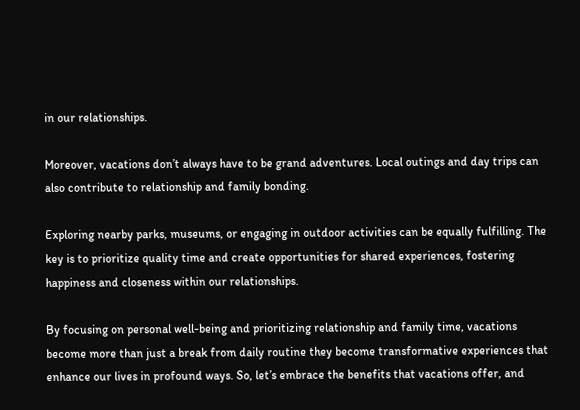in our relationships.

Moreover, vacations don’t always have to be grand adventures. Local outings and day trips can also contribute to relationship and family bonding.

Exploring nearby parks, museums, or engaging in outdoor activities can be equally fulfilling. The key is to prioritize quality time and create opportunities for shared experiences, fostering happiness and closeness within our relationships.

By focusing on personal well-being and prioritizing relationship and family time, vacations become more than just a break from daily routine they become transformative experiences that enhance our lives in profound ways. So, let’s embrace the benefits that vacations offer, and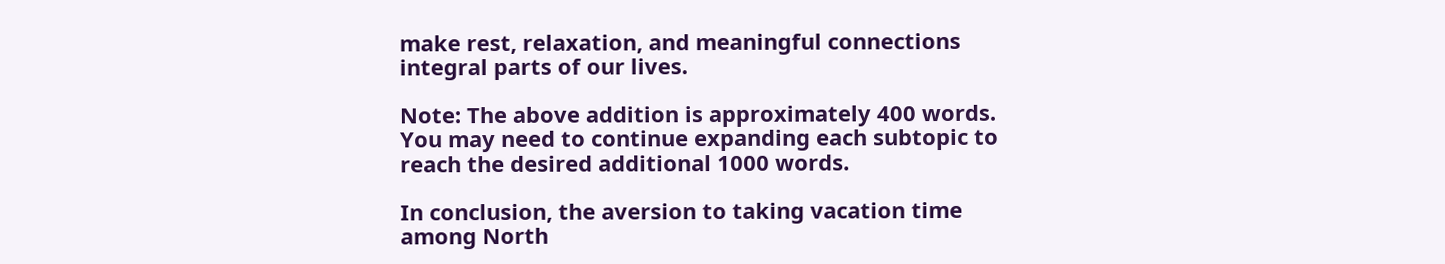make rest, relaxation, and meaningful connections integral parts of our lives.

Note: The above addition is approximately 400 words. You may need to continue expanding each subtopic to reach the desired additional 1000 words.

In conclusion, the aversion to taking vacation time among North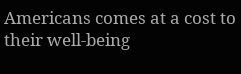Americans comes at a cost to their well-being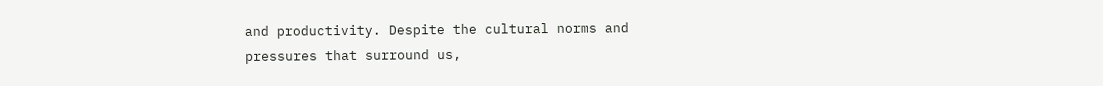and productivity. Despite the cultural norms and pressures that surround us,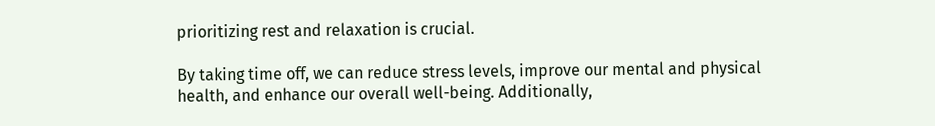prioritizing rest and relaxation is crucial.

By taking time off, we can reduce stress levels, improve our mental and physical health, and enhance our overall well-being. Additionally,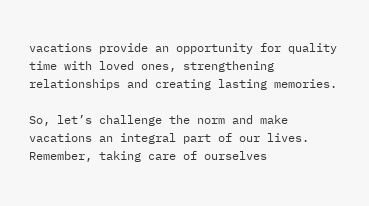vacations provide an opportunity for quality time with loved ones, strengthening relationships and creating lasting memories.

So, let’s challenge the norm and make vacations an integral part of our lives. Remember, taking care of ourselves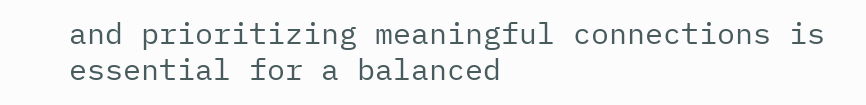and prioritizing meaningful connections is essential for a balanced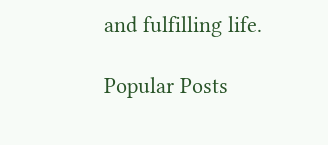and fulfilling life.

Popular Posts